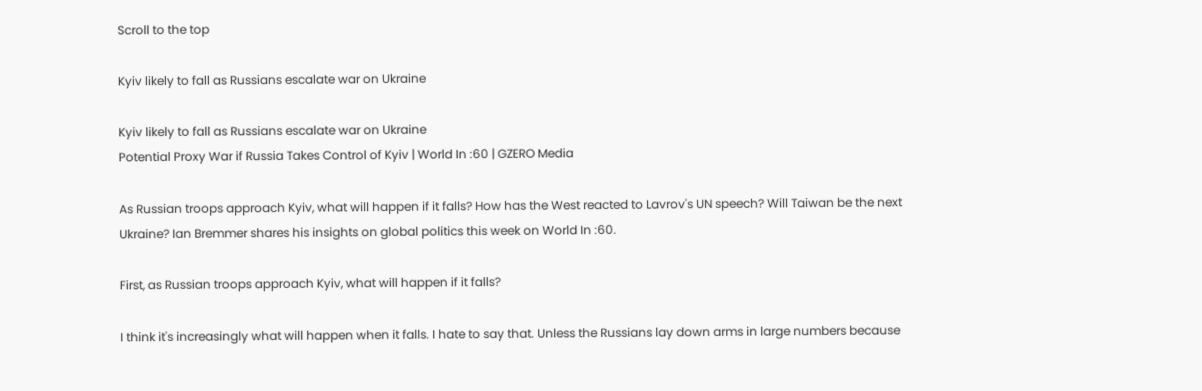Scroll to the top

Kyiv likely to fall as Russians escalate war on Ukraine

Kyiv likely to fall as Russians escalate war on Ukraine
Potential Proxy War if Russia Takes Control of Kyiv | World In :60 | GZERO Media

As Russian troops approach Kyiv, what will happen if it falls? How has the West reacted to Lavrov's UN speech? Will Taiwan be the next Ukraine? Ian Bremmer shares his insights on global politics this week on World In :60.

First, as Russian troops approach Kyiv, what will happen if it falls?

I think it's increasingly what will happen when it falls. I hate to say that. Unless the Russians lay down arms in large numbers because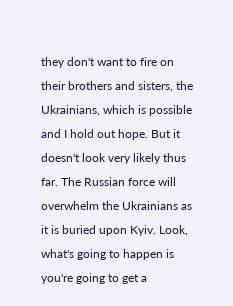they don't want to fire on their brothers and sisters, the Ukrainians, which is possible and I hold out hope. But it doesn't look very likely thus far. The Russian force will overwhelm the Ukrainians as it is buried upon Kyiv. Look, what's going to happen is you're going to get a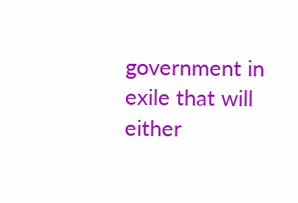government in exile that will either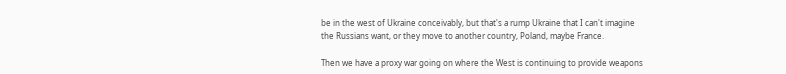be in the west of Ukraine conceivably, but that's a rump Ukraine that I can't imagine the Russians want, or they move to another country, Poland, maybe France.

Then we have a proxy war going on where the West is continuing to provide weapons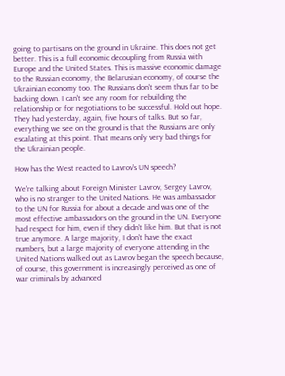going to partisans on the ground in Ukraine. This does not get better. This is a full economic decoupling from Russia with Europe and the United States. This is massive economic damage to the Russian economy, the Belarusian economy, of course the Ukrainian economy too. The Russians don't seem thus far to be backing down. I can't see any room for rebuilding the relationship or for negotiations to be successful. Hold out hope. They had yesterday, again, five hours of talks. But so far, everything we see on the ground is that the Russians are only escalating at this point. That means only very bad things for the Ukrainian people.

How has the West reacted to Lavrov's UN speech?

We're talking about Foreign Minister Lavrov, Sergey Lavrov, who is no stranger to the United Nations. He was ambassador to the UN for Russia for about a decade and was one of the most effective ambassadors on the ground in the UN. Everyone had respect for him, even if they didn't like him. But that is not true anymore. A large majority, I don't have the exact numbers, but a large majority of everyone attending in the United Nations walked out as Lavrov began the speech because, of course, this government is increasingly perceived as one of war criminals by advanced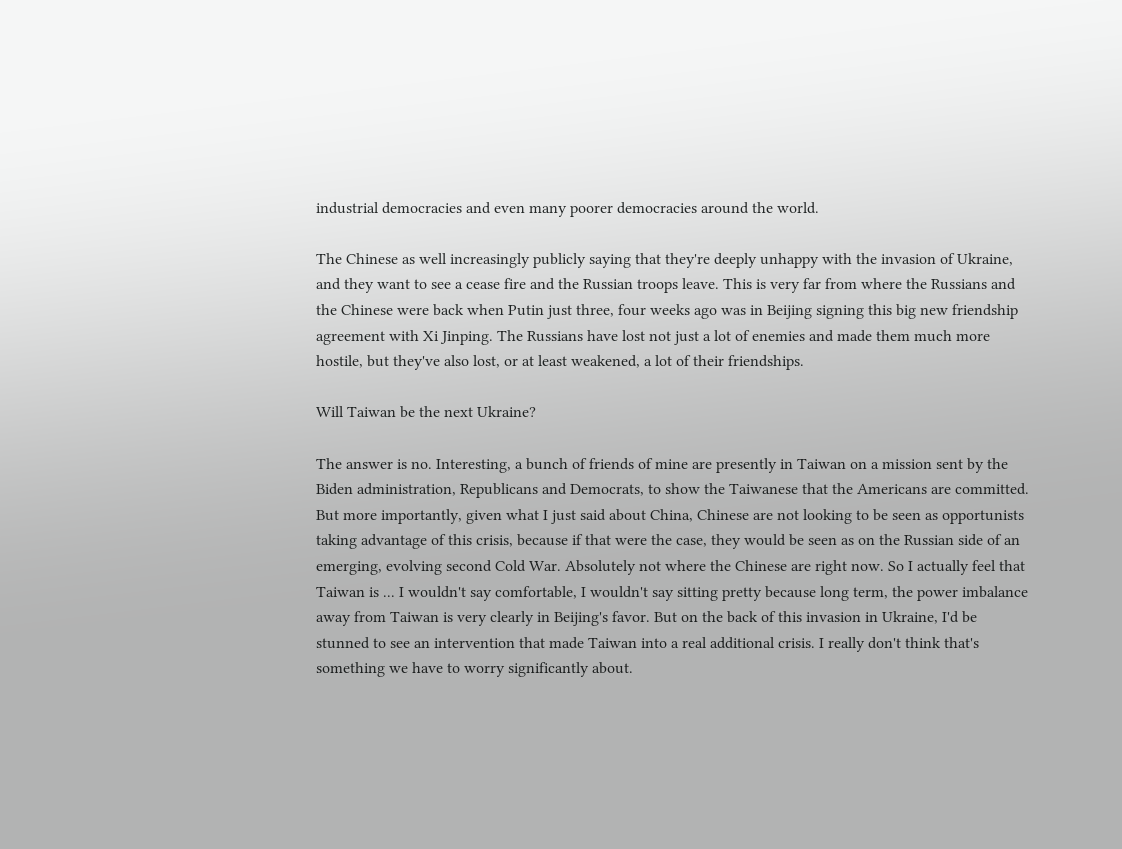industrial democracies and even many poorer democracies around the world.

The Chinese as well increasingly publicly saying that they're deeply unhappy with the invasion of Ukraine, and they want to see a cease fire and the Russian troops leave. This is very far from where the Russians and the Chinese were back when Putin just three, four weeks ago was in Beijing signing this big new friendship agreement with Xi Jinping. The Russians have lost not just a lot of enemies and made them much more hostile, but they've also lost, or at least weakened, a lot of their friendships.

Will Taiwan be the next Ukraine?

The answer is no. Interesting, a bunch of friends of mine are presently in Taiwan on a mission sent by the Biden administration, Republicans and Democrats, to show the Taiwanese that the Americans are committed. But more importantly, given what I just said about China, Chinese are not looking to be seen as opportunists taking advantage of this crisis, because if that were the case, they would be seen as on the Russian side of an emerging, evolving second Cold War. Absolutely not where the Chinese are right now. So I actually feel that Taiwan is ... I wouldn't say comfortable, I wouldn't say sitting pretty because long term, the power imbalance away from Taiwan is very clearly in Beijing's favor. But on the back of this invasion in Ukraine, I'd be stunned to see an intervention that made Taiwan into a real additional crisis. I really don't think that's something we have to worry significantly about.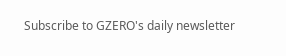Subscribe to GZERO's daily newsletter